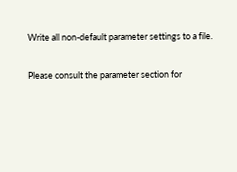Write all non-default parameter settings to a file.

Please consult the parameter section for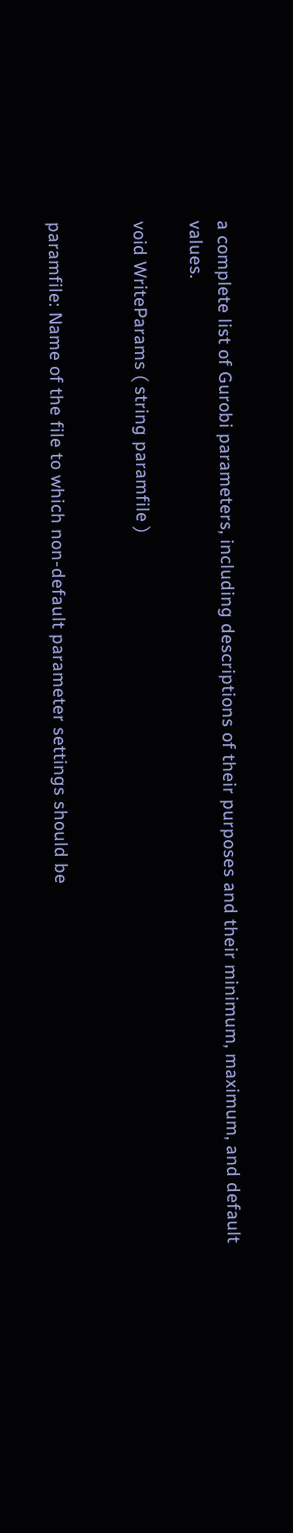a complete list of Gurobi parameters, including descriptions of their purposes and their minimum, maximum, and default values.

void WriteParams ( string paramfile )


paramfile: Name of the file to which non-default parameter settings should be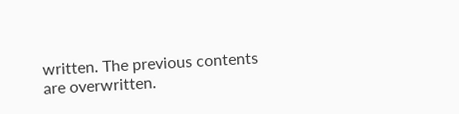written. The previous contents are overwritten.